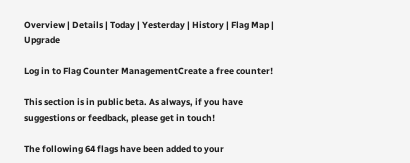Overview | Details | Today | Yesterday | History | Flag Map | Upgrade

Log in to Flag Counter ManagementCreate a free counter!

This section is in public beta. As always, if you have suggestions or feedback, please get in touch!

The following 64 flags have been added to your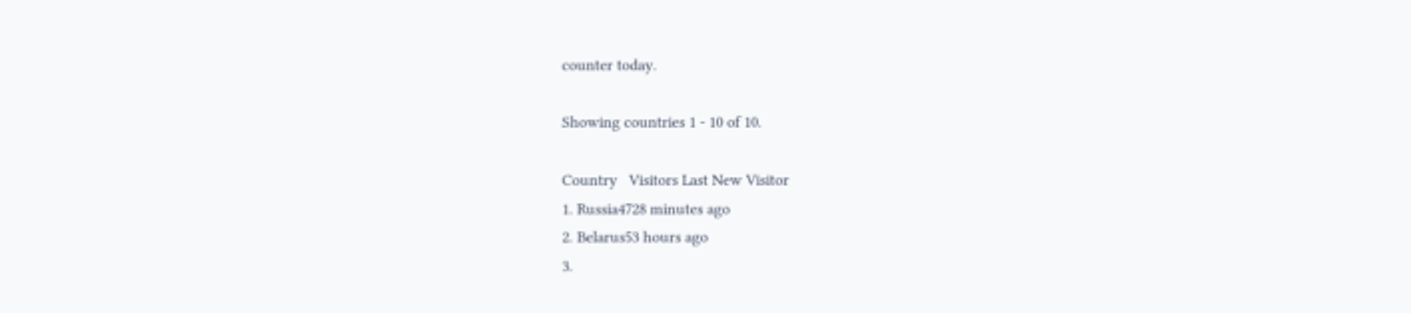counter today.

Showing countries 1 - 10 of 10.

Country   Visitors Last New Visitor
1. Russia4728 minutes ago
2. Belarus53 hours ago
3.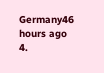Germany46 hours ago
4.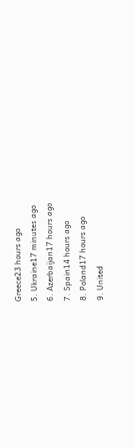Greece23 hours ago
5. Ukraine17 minutes ago
6. Azerbaijan17 hours ago
7. Spain14 hours ago
8. Poland17 hours ago
9. United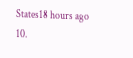States18 hours ago
10.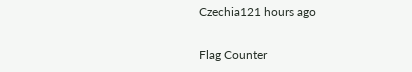Czechia121 hours ago


Flag Counter